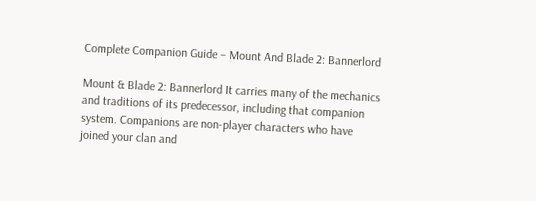Complete Companion Guide – Mount And Blade 2: Bannerlord

Mount & Blade 2: Bannerlord It carries many of the mechanics and traditions of its predecessor, including that companion system. Companions are non-player characters who have joined your clan and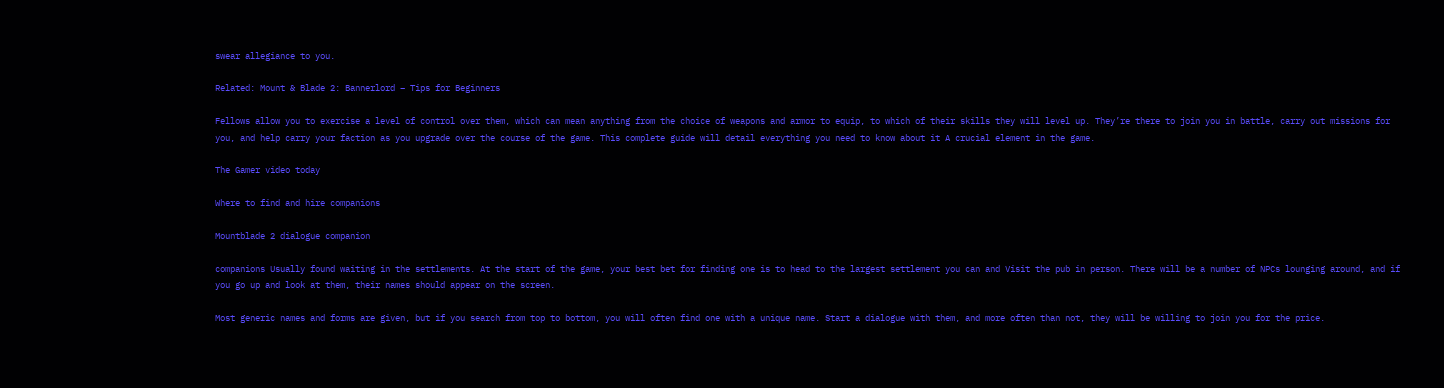swear allegiance to you.

Related: Mount & Blade 2: Bannerlord – Tips for Beginners

Fellows allow you to exercise a level of control over them, which can mean anything from the choice of weapons and armor to equip, to which of their skills they will level up. They’re there to join you in battle, carry out missions for you, and help carry your faction as you upgrade over the course of the game. This complete guide will detail everything you need to know about it A crucial element in the game.

The Gamer video today

Where to find and hire companions

Mountblade 2 dialogue companion

companions Usually found waiting in the settlements. At the start of the game, your best bet for finding one is to head to the largest settlement you can and Visit the pub in person. There will be a number of NPCs lounging around, and if you go up and look at them, their names should appear on the screen.

Most generic names and forms are given, but if you search from top to bottom, you will often find one with a unique name. Start a dialogue with them, and more often than not, they will be willing to join you for the price.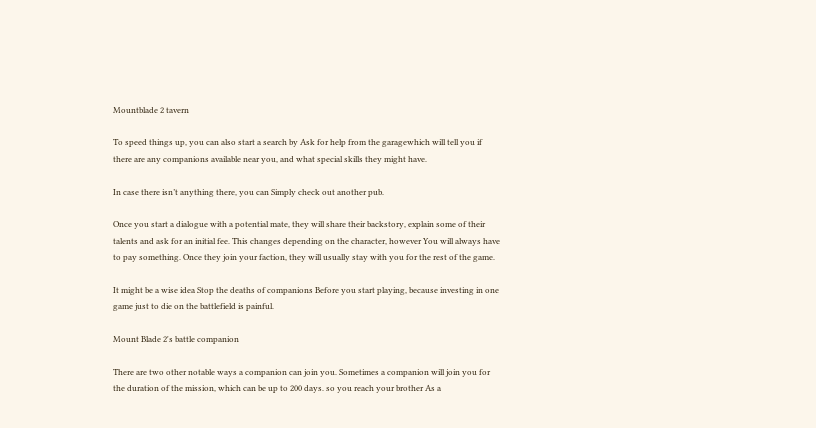Mountblade 2 tavern

To speed things up, you can also start a search by Ask for help from the garagewhich will tell you if there are any companions available near you, and what special skills they might have.

In case there isn’t anything there, you can Simply check out another pub.

Once you start a dialogue with a potential mate, they will share their backstory, explain some of their talents and ask for an initial fee. This changes depending on the character, however You will always have to pay something. Once they join your faction, they will usually stay with you for the rest of the game.

It might be a wise idea Stop the deaths of companions Before you start playing, because investing in one game just to die on the battlefield is painful.

Mount Blade 2's battle companion

There are two other notable ways a companion can join you. Sometimes a companion will join you for the duration of the mission, which can be up to 200 days. so you reach your brother As a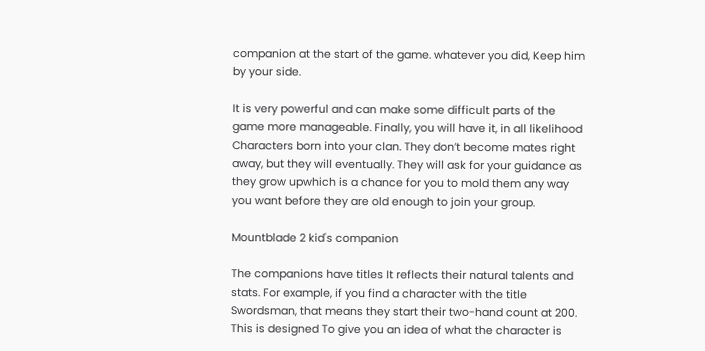companion at the start of the game. whatever you did, Keep him by your side.

It is very powerful and can make some difficult parts of the game more manageable. Finally, you will have it, in all likelihood Characters born into your clan. They don’t become mates right away, but they will eventually. They will ask for your guidance as they grow upwhich is a chance for you to mold them any way you want before they are old enough to join your group.

Mountblade 2 kid's companion

The companions have titles It reflects their natural talents and stats. For example, if you find a character with the title Swordsman, that means they start their two-hand count at 200. This is designed To give you an idea of what the character is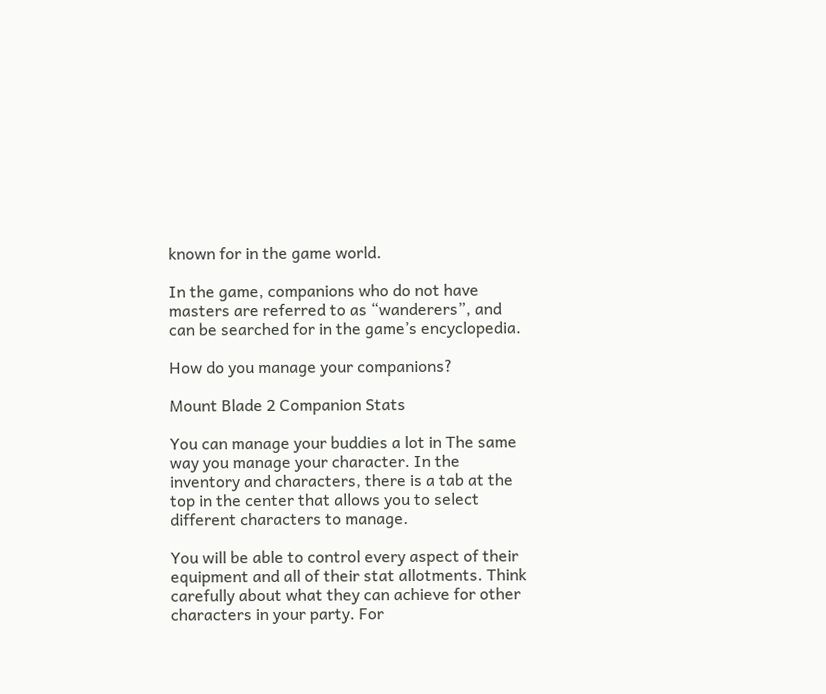known for in the game world.

In the game, companions who do not have masters are referred to as “wanderers”, and can be searched for in the game’s encyclopedia.

How do you manage your companions?

Mount Blade 2 Companion Stats

You can manage your buddies a lot in The same way you manage your character. In the inventory and characters, there is a tab at the top in the center that allows you to select different characters to manage.

You will be able to control every aspect of their equipment and all of their stat allotments. Think carefully about what they can achieve for other characters in your party. For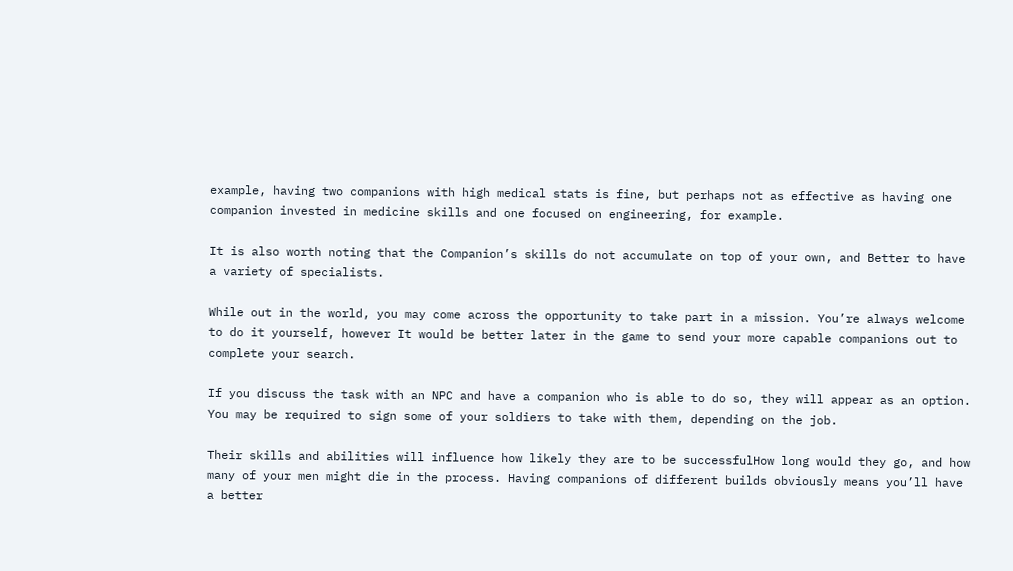example, having two companions with high medical stats is fine, but perhaps not as effective as having one companion invested in medicine skills and one focused on engineering, for example.

It is also worth noting that the Companion’s skills do not accumulate on top of your own, and Better to have a variety of specialists.

While out in the world, you may come across the opportunity to take part in a mission. You’re always welcome to do it yourself, however It would be better later in the game to send your more capable companions out to complete your search.

If you discuss the task with an NPC and have a companion who is able to do so, they will appear as an option. You may be required to sign some of your soldiers to take with them, depending on the job.

Their skills and abilities will influence how likely they are to be successfulHow long would they go, and how many of your men might die in the process. Having companions of different builds obviously means you’ll have a better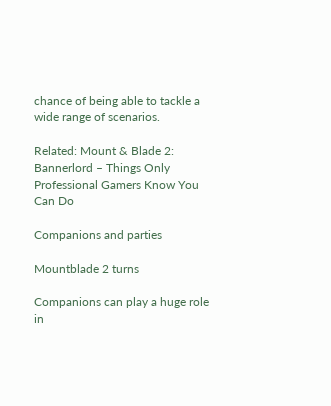chance of being able to tackle a wide range of scenarios.

Related: Mount & Blade 2: Bannerlord – Things Only Professional Gamers Know You Can Do

Companions and parties

Mountblade 2 turns

Companions can play a huge role in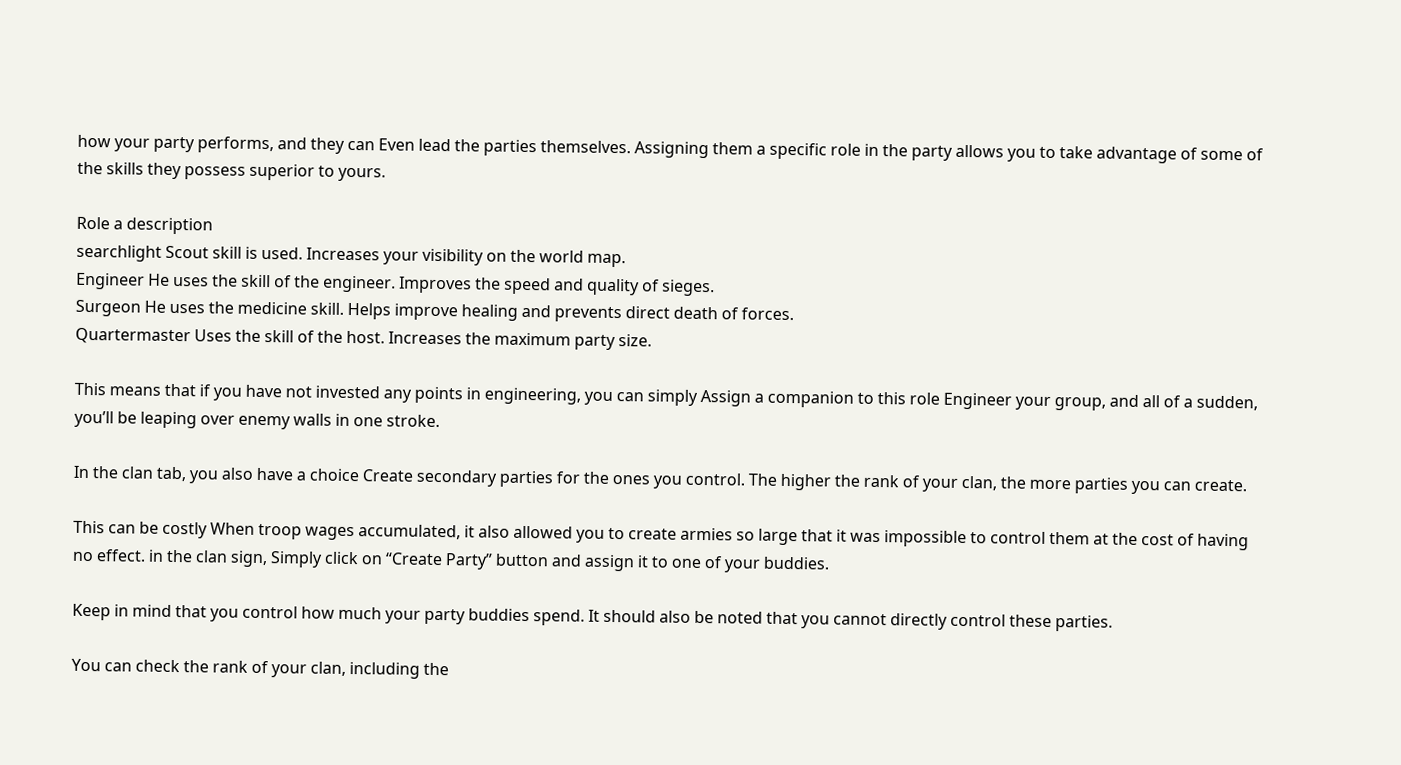how your party performs, and they can Even lead the parties themselves. Assigning them a specific role in the party allows you to take advantage of some of the skills they possess superior to yours.

Role a description
searchlight Scout skill is used. Increases your visibility on the world map.
Engineer He uses the skill of the engineer. Improves the speed and quality of sieges.
Surgeon He uses the medicine skill. Helps improve healing and prevents direct death of forces.
Quartermaster Uses the skill of the host. Increases the maximum party size.

This means that if you have not invested any points in engineering, you can simply Assign a companion to this role Engineer your group, and all of a sudden, you’ll be leaping over enemy walls in one stroke.

In the clan tab, you also have a choice Create secondary parties for the ones you control. The higher the rank of your clan, the more parties you can create.

This can be costly When troop wages accumulated, it also allowed you to create armies so large that it was impossible to control them at the cost of having no effect. in the clan sign, Simply click on “Create Party” button and assign it to one of your buddies.

Keep in mind that you control how much your party buddies spend. It should also be noted that you cannot directly control these parties.

You can check the rank of your clan, including the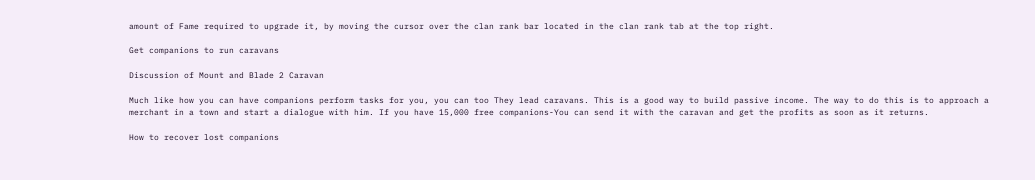amount of Fame required to upgrade it, by moving the cursor over the clan rank bar located in the clan rank tab at the top right.

Get companions to run caravans

Discussion of Mount and Blade 2 Caravan

Much like how you can have companions perform tasks for you, you can too They lead caravans. This is a good way to build passive income. The way to do this is to approach a merchant in a town and start a dialogue with him. If you have 15,000 free companions-You can send it with the caravan and get the profits as soon as it returns.

How to recover lost companions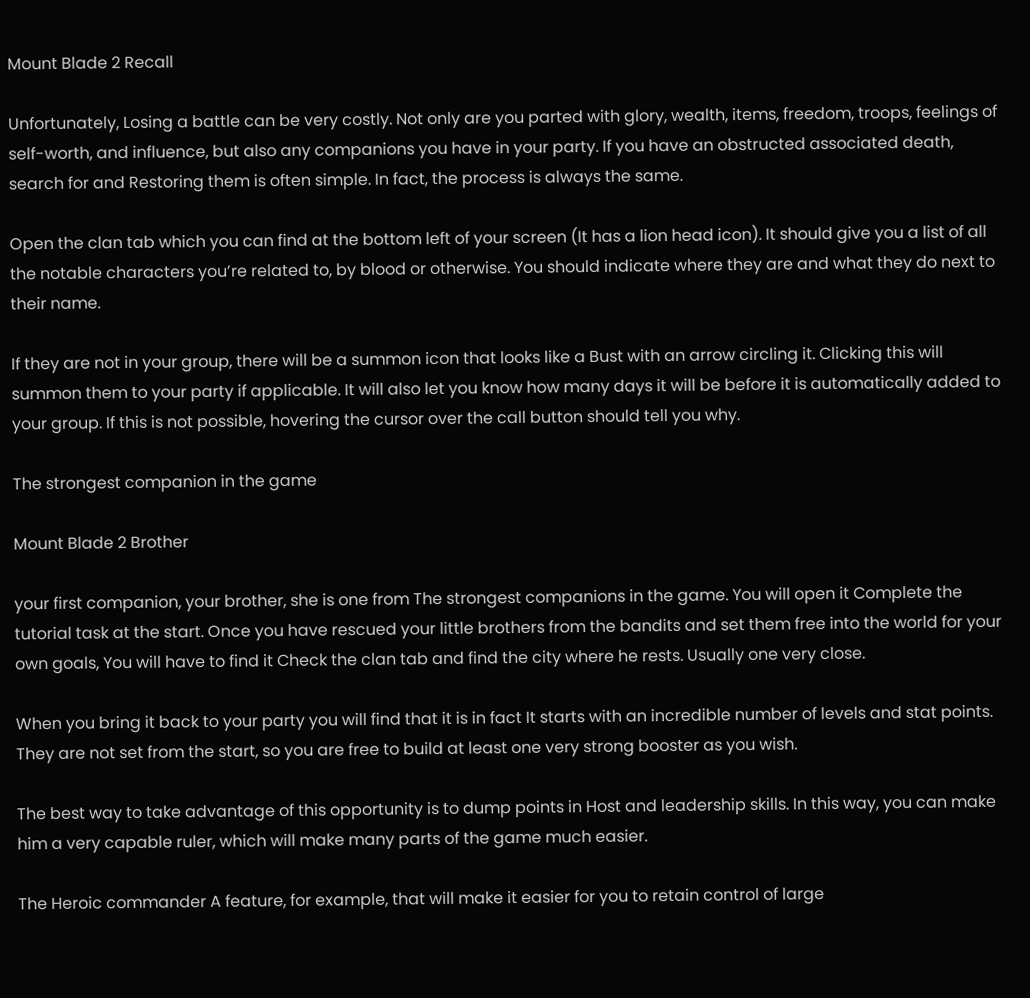Mount Blade 2 Recall

Unfortunately, Losing a battle can be very costly. Not only are you parted with glory, wealth, items, freedom, troops, feelings of self-worth, and influence, but also any companions you have in your party. If you have an obstructed associated death, search for and Restoring them is often simple. In fact, the process is always the same.

Open the clan tab which you can find at the bottom left of your screen (It has a lion head icon). It should give you a list of all the notable characters you’re related to, by blood or otherwise. You should indicate where they are and what they do next to their name.

If they are not in your group, there will be a summon icon that looks like a Bust with an arrow circling it. Clicking this will summon them to your party if applicable. It will also let you know how many days it will be before it is automatically added to your group. If this is not possible, hovering the cursor over the call button should tell you why.

The strongest companion in the game

Mount Blade 2 Brother

your first companion, your brother, she is one from The strongest companions in the game. You will open it Complete the tutorial task at the start. Once you have rescued your little brothers from the bandits and set them free into the world for your own goals, You will have to find it Check the clan tab and find the city where he rests. Usually one very close.

When you bring it back to your party you will find that it is in fact It starts with an incredible number of levels and stat points. They are not set from the start, so you are free to build at least one very strong booster as you wish.

The best way to take advantage of this opportunity is to dump points in Host and leadership skills. In this way, you can make him a very capable ruler, which will make many parts of the game much easier.

The Heroic commander A feature, for example, that will make it easier for you to retain control of large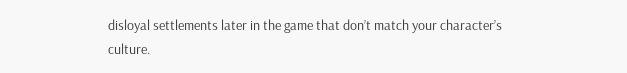disloyal settlements later in the game that don’t match your character’s culture.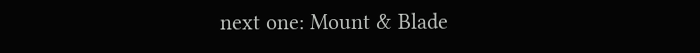next one: Mount & Blade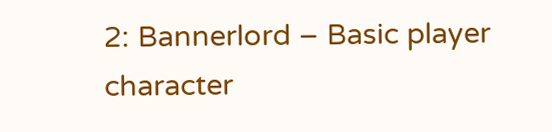2: Bannerlord – Basic player character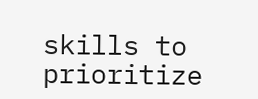skills to prioritize